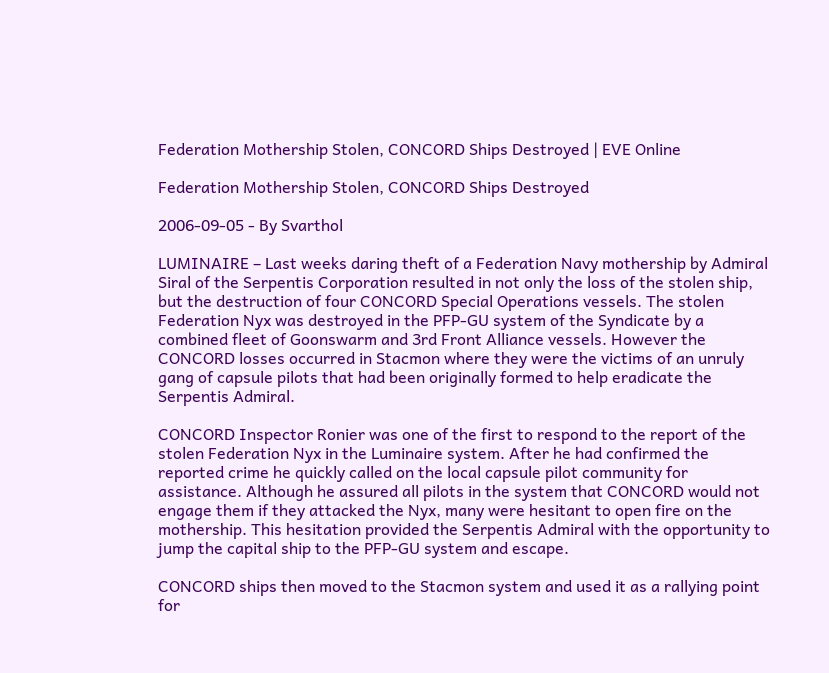Federation Mothership Stolen, CONCORD Ships Destroyed | EVE Online

Federation Mothership Stolen, CONCORD Ships Destroyed

2006-09-05 - By Svarthol

LUMINAIRE – Last weeks daring theft of a Federation Navy mothership by Admiral Siral of the Serpentis Corporation resulted in not only the loss of the stolen ship, but the destruction of four CONCORD Special Operations vessels. The stolen Federation Nyx was destroyed in the PFP-GU system of the Syndicate by a combined fleet of Goonswarm and 3rd Front Alliance vessels. However the CONCORD losses occurred in Stacmon where they were the victims of an unruly gang of capsule pilots that had been originally formed to help eradicate the Serpentis Admiral.

CONCORD Inspector Ronier was one of the first to respond to the report of the stolen Federation Nyx in the Luminaire system. After he had confirmed the reported crime he quickly called on the local capsule pilot community for assistance. Although he assured all pilots in the system that CONCORD would not engage them if they attacked the Nyx, many were hesitant to open fire on the mothership. This hesitation provided the Serpentis Admiral with the opportunity to jump the capital ship to the PFP-GU system and escape.

CONCORD ships then moved to the Stacmon system and used it as a rallying point for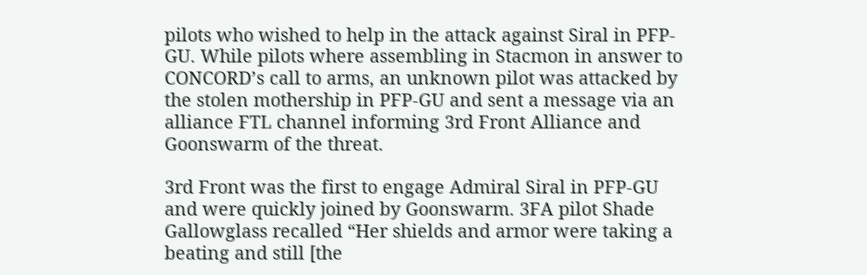pilots who wished to help in the attack against Siral in PFP-GU. While pilots where assembling in Stacmon in answer to CONCORD’s call to arms, an unknown pilot was attacked by the stolen mothership in PFP-GU and sent a message via an alliance FTL channel informing 3rd Front Alliance and Goonswarm of the threat.

3rd Front was the first to engage Admiral Siral in PFP-GU and were quickly joined by Goonswarm. 3FA pilot Shade Gallowglass recalled “Her shields and armor were taking a beating and still [the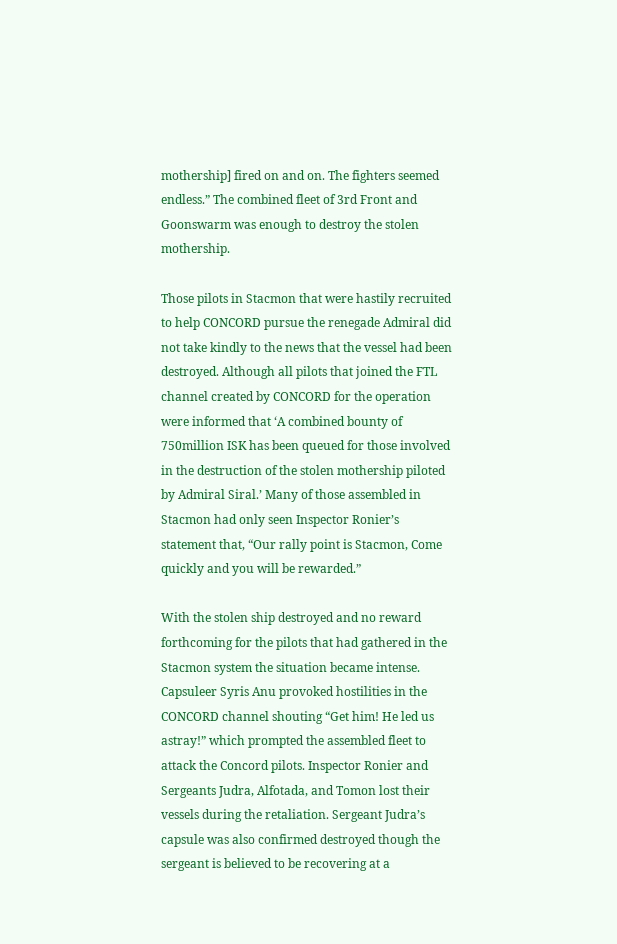mothership] fired on and on. The fighters seemed endless.” The combined fleet of 3rd Front and Goonswarm was enough to destroy the stolen mothership.

Those pilots in Stacmon that were hastily recruited to help CONCORD pursue the renegade Admiral did not take kindly to the news that the vessel had been destroyed. Although all pilots that joined the FTL channel created by CONCORD for the operation were informed that ‘A combined bounty of 750million ISK has been queued for those involved in the destruction of the stolen mothership piloted by Admiral Siral.’ Many of those assembled in Stacmon had only seen Inspector Ronier’s statement that, “Our rally point is Stacmon, Come quickly and you will be rewarded.”

With the stolen ship destroyed and no reward forthcoming for the pilots that had gathered in the Stacmon system the situation became intense. Capsuleer Syris Anu provoked hostilities in the CONCORD channel shouting “Get him! He led us astray!” which prompted the assembled fleet to attack the Concord pilots. Inspector Ronier and Sergeants Judra, Alfotada, and Tomon lost their vessels during the retaliation. Sergeant Judra’s capsule was also confirmed destroyed though the sergeant is believed to be recovering at a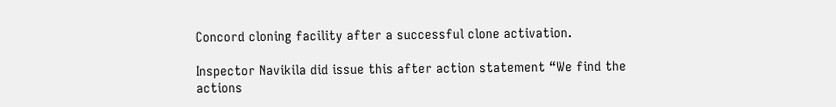Concord cloning facility after a successful clone activation.

Inspector Navikila did issue this after action statement “We find the actions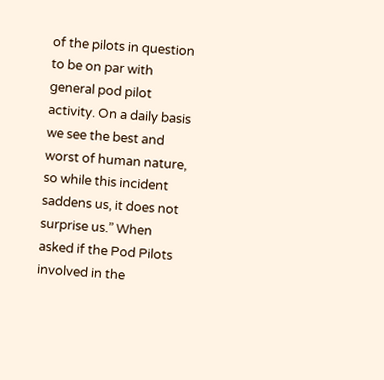of the pilots in question to be on par with general pod pilot activity. On a daily basis we see the best and worst of human nature, so while this incident saddens us, it does not surprise us.” When asked if the Pod Pilots involved in the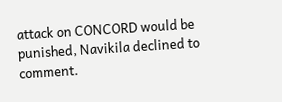attack on CONCORD would be punished, Navikila declined to comment.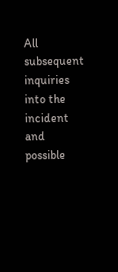All subsequent inquiries into the incident and possible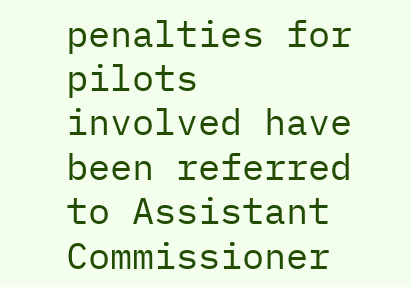penalties for pilots involved have been referred to Assistant Commissioner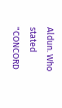Aldun. Who stated "CONCORD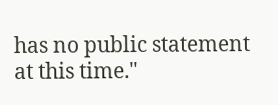has no public statement at this time."